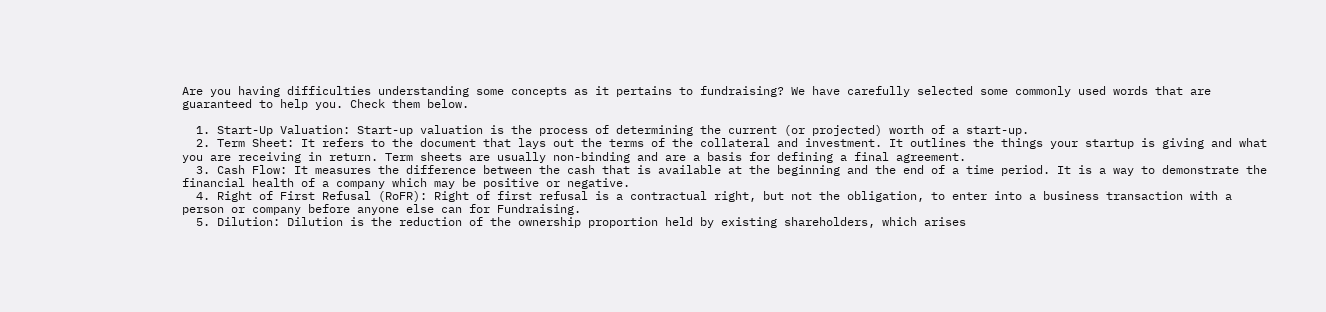Are you having difficulties understanding some concepts as it pertains to fundraising? We have carefully selected some commonly used words that are guaranteed to help you. Check them below.

  1. Start-Up Valuation: Start-up valuation is the process of determining the current (or projected) worth of a start-up.
  2. Term Sheet: It refers to the document that lays out the terms of the collateral and investment. It outlines the things your startup is giving and what you are receiving in return. Term sheets are usually non-binding and are a basis for defining a final agreement.
  3. Cash Flow: It measures the difference between the cash that is available at the beginning and the end of a time period. It is a way to demonstrate the financial health of a company which may be positive or negative.
  4. Right of First Refusal (RoFR): Right of first refusal is a contractual right, but not the obligation, to enter into a business transaction with a person or company before anyone else can for Fundraising.
  5. Dilution: Dilution is the reduction of the ownership proportion held by existing shareholders, which arises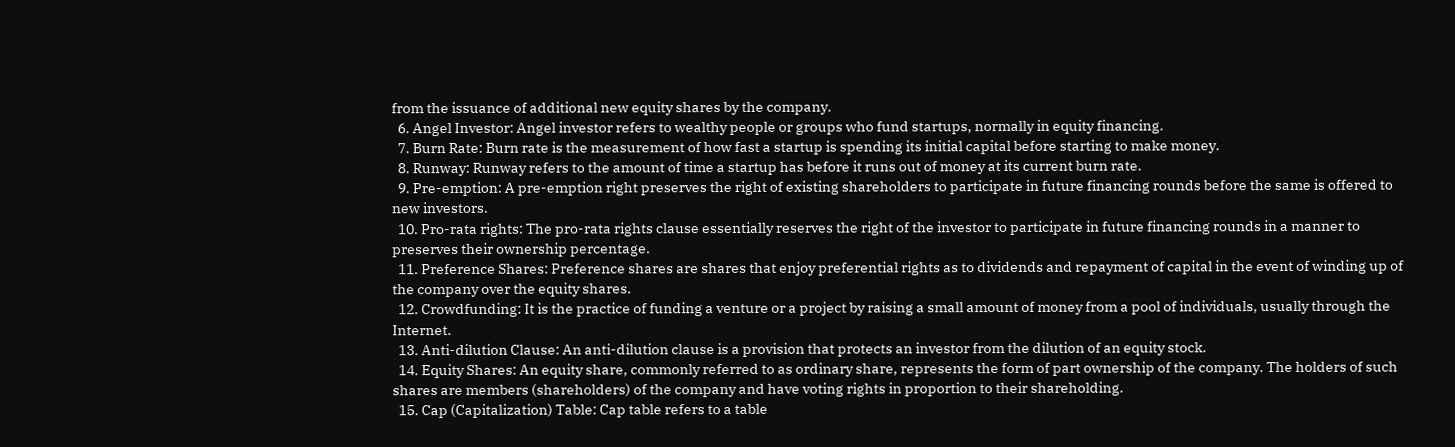from the issuance of additional new equity shares by the company.
  6. Angel Investor: Angel investor refers to wealthy people or groups who fund startups, normally in equity financing.
  7. Burn Rate: Burn rate is the measurement of how fast a startup is spending its initial capital before starting to make money.
  8. Runway: Runway refers to the amount of time a startup has before it runs out of money at its current burn rate.
  9. Pre-emption: A pre-emption right preserves the right of existing shareholders to participate in future financing rounds before the same is offered to new investors.
  10. Pro-rata rights: The pro-rata rights clause essentially reserves the right of the investor to participate in future financing rounds in a manner to preserves their ownership percentage.
  11. Preference Shares: Preference shares are shares that enjoy preferential rights as to dividends and repayment of capital in the event of winding up of the company over the equity shares.
  12. Crowdfunding: It is the practice of funding a venture or a project by raising a small amount of money from a pool of individuals, usually through the Internet.
  13. Anti-dilution Clause: An anti-dilution clause is a provision that protects an investor from the dilution of an equity stock.
  14. Equity Shares: An equity share, commonly referred to as ordinary share, represents the form of part ownership of the company. The holders of such shares are members (shareholders) of the company and have voting rights in proportion to their shareholding.
  15. Cap (Capitalization) Table: Cap table refers to a table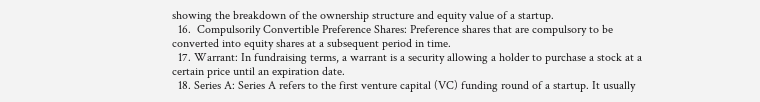showing the breakdown of the ownership structure and equity value of a startup.
  16.  Compulsorily Convertible Preference Shares: Preference shares that are compulsory to be converted into equity shares at a subsequent period in time.
  17. Warrant: In fundraising terms, a warrant is a security allowing a holder to purchase a stock at a certain price until an expiration date.
  18. Series A: Series A refers to the first venture capital (VC) funding round of a startup. It usually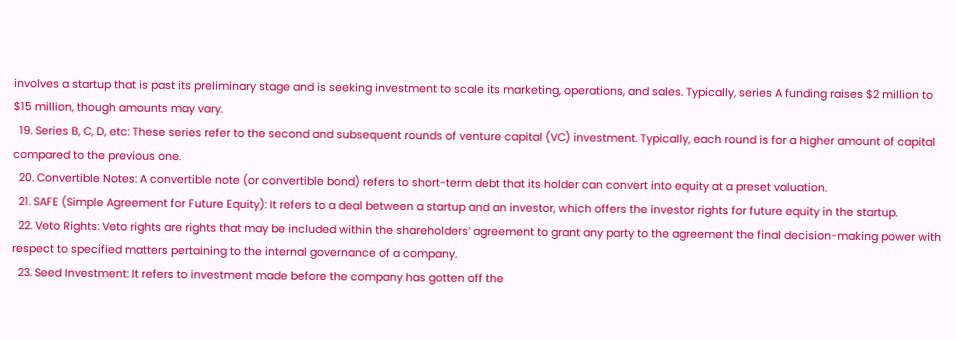involves a startup that is past its preliminary stage and is seeking investment to scale its marketing, operations, and sales. Typically, series A funding raises $2 million to $15 million, though amounts may vary.
  19. Series B, C, D, etc: These series refer to the second and subsequent rounds of venture capital (VC) investment. Typically, each round is for a higher amount of capital compared to the previous one.
  20. Convertible Notes: A convertible note (or convertible bond) refers to short-term debt that its holder can convert into equity at a preset valuation.
  21. SAFE (Simple Agreement for Future Equity): It refers to a deal between a startup and an investor, which offers the investor rights for future equity in the startup.
  22. Veto Rights: Veto rights are rights that may be included within the shareholders’ agreement to grant any party to the agreement the final decision-making power with respect to specified matters pertaining to the internal governance of a company.
  23. Seed Investment: It refers to investment made before the company has gotten off the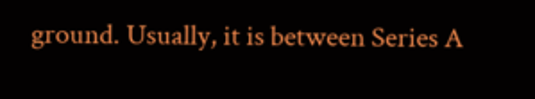ground. Usually, it is between Series A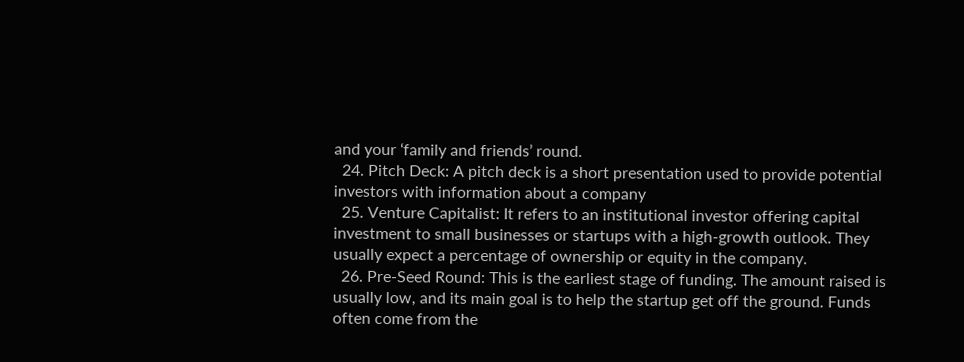and your ‘family and friends’ round.
  24. Pitch Deck: A pitch deck is a short presentation used to provide potential investors with information about a company
  25. Venture Capitalist: It refers to an institutional investor offering capital investment to small businesses or startups with a high-growth outlook. They usually expect a percentage of ownership or equity in the company.
  26. Pre-Seed Round: This is the earliest stage of funding. The amount raised is usually low, and its main goal is to help the startup get off the ground. Funds often come from the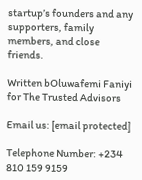startup’s founders and any supporters, family members, and close friends.

Written bOluwafemi Faniyi for The Trusted Advisors

Email us: [email protected]

Telephone Number: +234 810 159 9159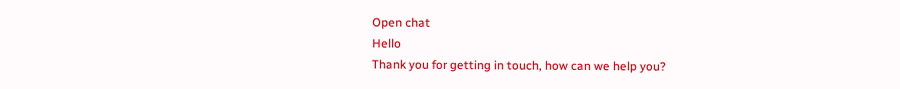Open chat
Hello
Thank you for getting in touch, how can we help you?